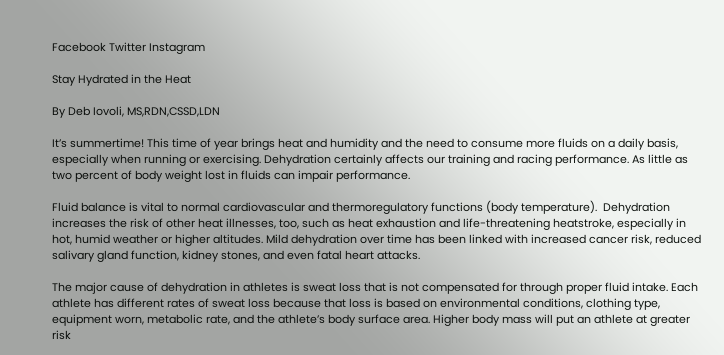Facebook Twitter Instagram

Stay Hydrated in the Heat

By Deb Iovoli, MS,RDN,CSSD,LDN

It’s summertime! This time of year brings heat and humidity and the need to consume more fluids on a daily basis, especially when running or exercising. Dehydration certainly affects our training and racing performance. As little as two percent of body weight lost in fluids can impair performance.

Fluid balance is vital to normal cardiovascular and thermoregulatory functions (body temperature).  Dehydration increases the risk of other heat illnesses, too, such as heat exhaustion and life-threatening heatstroke, especially in hot, humid weather or higher altitudes. Mild dehydration over time has been linked with increased cancer risk, reduced salivary gland function, kidney stones, and even fatal heart attacks.

The major cause of dehydration in athletes is sweat loss that is not compensated for through proper fluid intake. Each athlete has different rates of sweat loss because that loss is based on environmental conditions, clothing type, equipment worn, metabolic rate, and the athlete’s body surface area. Higher body mass will put an athlete at greater risk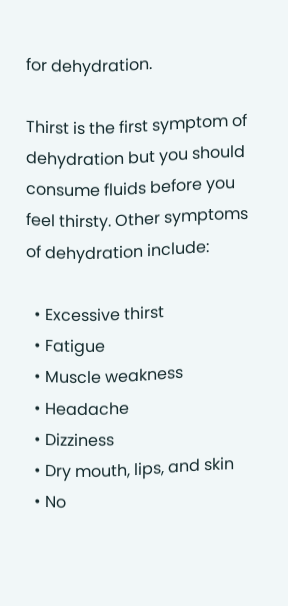for dehydration.

Thirst is the first symptom of dehydration but you should consume fluids before you feel thirsty. Other symptoms of dehydration include:

  • Excessive thirst
  • Fatigue
  • Muscle weakness
  • Headache
  • Dizziness
  • Dry mouth, lips, and skin
  • No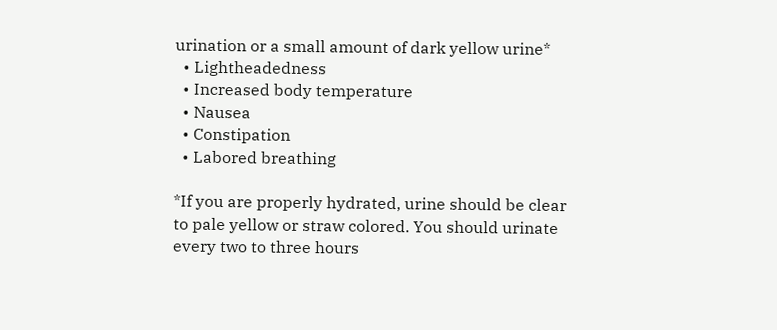urination or a small amount of dark yellow urine*
  • Lightheadedness
  • Increased body temperature
  • Nausea
  • Constipation
  • Labored breathing

*If you are properly hydrated, urine should be clear to pale yellow or straw colored. You should urinate every two to three hours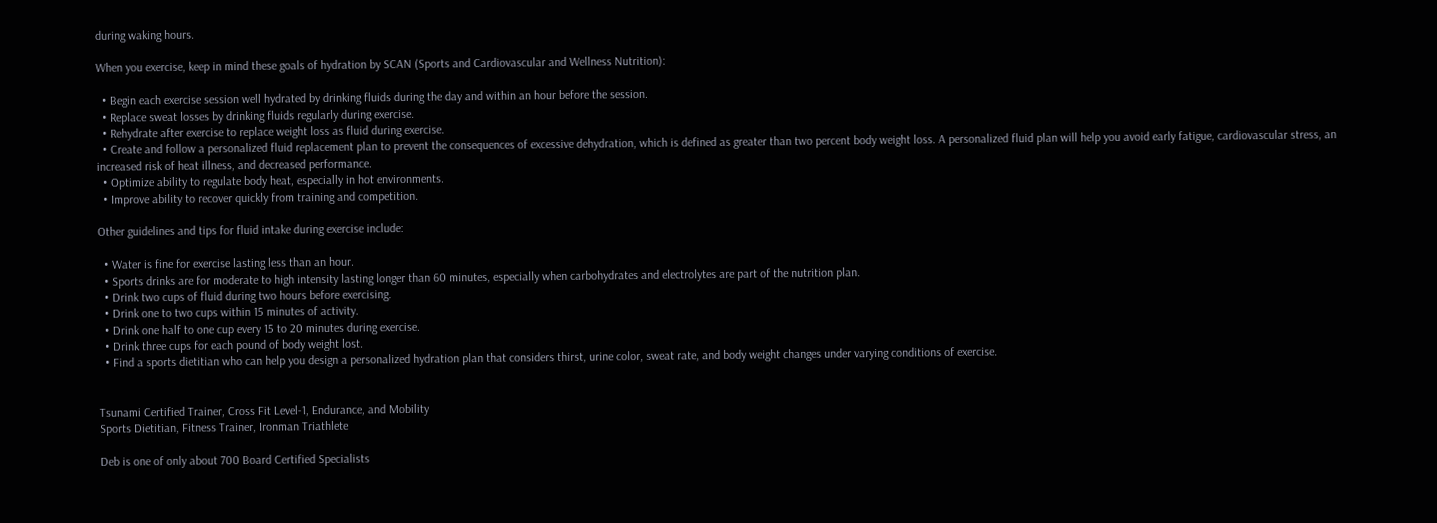during waking hours.

When you exercise, keep in mind these goals of hydration by SCAN (Sports and Cardiovascular and Wellness Nutrition):

  • Begin each exercise session well hydrated by drinking fluids during the day and within an hour before the session.
  • Replace sweat losses by drinking fluids regularly during exercise.
  • Rehydrate after exercise to replace weight loss as fluid during exercise.
  • Create and follow a personalized fluid replacement plan to prevent the consequences of excessive dehydration, which is defined as greater than two percent body weight loss. A personalized fluid plan will help you avoid early fatigue, cardiovascular stress, an increased risk of heat illness, and decreased performance.
  • Optimize ability to regulate body heat, especially in hot environments.
  • Improve ability to recover quickly from training and competition.

Other guidelines and tips for fluid intake during exercise include:

  • Water is fine for exercise lasting less than an hour.
  • Sports drinks are for moderate to high intensity lasting longer than 60 minutes, especially when carbohydrates and electrolytes are part of the nutrition plan.
  • Drink two cups of fluid during two hours before exercising.
  • Drink one to two cups within 15 minutes of activity.
  • Drink one half to one cup every 15 to 20 minutes during exercise.
  • Drink three cups for each pound of body weight lost.
  • Find a sports dietitian who can help you design a personalized hydration plan that considers thirst, urine color, sweat rate, and body weight changes under varying conditions of exercise.


Tsunami Certified Trainer, Cross Fit Level-1, Endurance, and Mobility
Sports Dietitian, Fitness Trainer, Ironman Triathlete

Deb is one of only about 700 Board Certified Specialists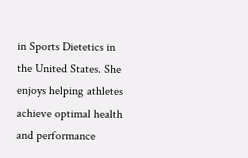in Sports Dietetics in the United States. She enjoys helping athletes achieve optimal health and performance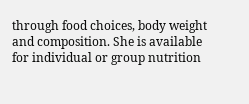through food choices, body weight and composition. She is available for individual or group nutrition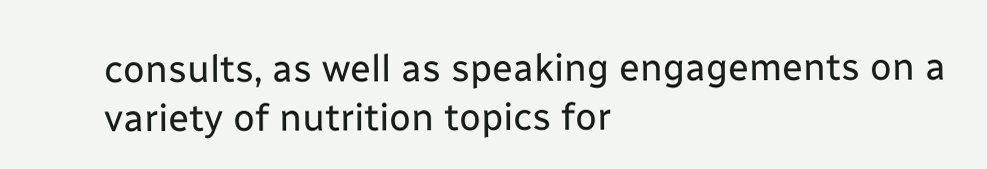consults, as well as speaking engagements on a variety of nutrition topics for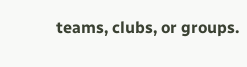teams, clubs, or groups.